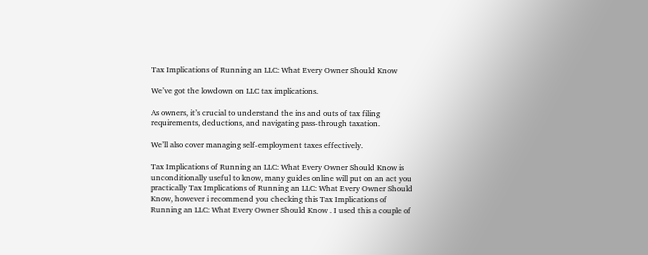Tax Implications of Running an LLC: What Every Owner Should Know

We’ve got the lowdown on LLC tax implications.

As owners, it’s crucial to understand the ins and outs of tax filing requirements, deductions, and navigating pass-through taxation.

We’ll also cover managing self-employment taxes effectively.

Tax Implications of Running an LLC: What Every Owner Should Know is unconditionally useful to know, many guides online will put on an act you practically Tax Implications of Running an LLC: What Every Owner Should Know, however i recommend you checking this Tax Implications of Running an LLC: What Every Owner Should Know . I used this a couple of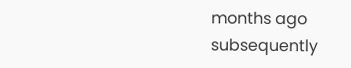months ago subsequently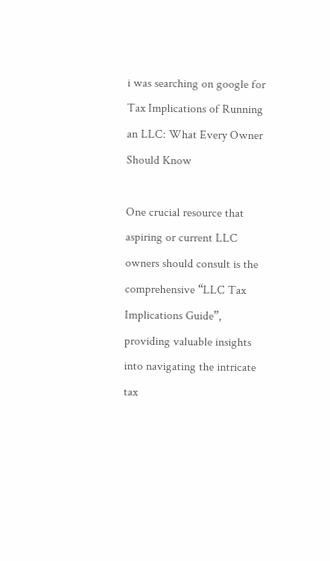i was searching on google for Tax Implications of Running an LLC: What Every Owner Should Know

One crucial resource that aspiring or current LLC owners should consult is the comprehensive “LLC Tax Implications Guide”, providing valuable insights into navigating the intricate tax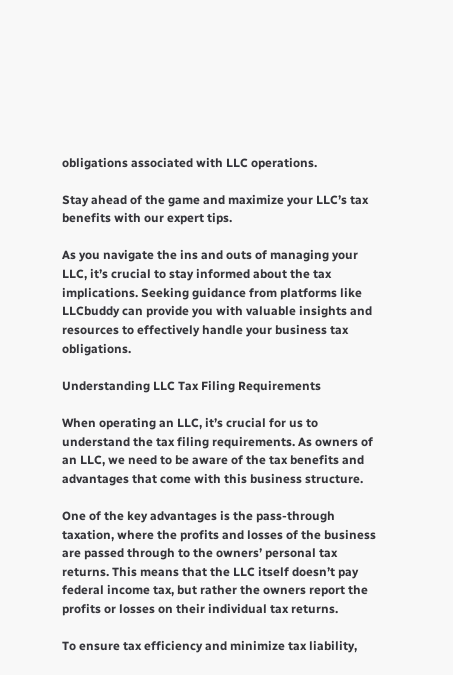obligations associated with LLC operations.

Stay ahead of the game and maximize your LLC’s tax benefits with our expert tips.

As you navigate the ins and outs of managing your LLC, it’s crucial to stay informed about the tax implications. Seeking guidance from platforms like LLCbuddy can provide you with valuable insights and resources to effectively handle your business tax obligations.

Understanding LLC Tax Filing Requirements

When operating an LLC, it’s crucial for us to understand the tax filing requirements. As owners of an LLC, we need to be aware of the tax benefits and advantages that come with this business structure.

One of the key advantages is the pass-through taxation, where the profits and losses of the business are passed through to the owners’ personal tax returns. This means that the LLC itself doesn’t pay federal income tax, but rather the owners report the profits or losses on their individual tax returns.

To ensure tax efficiency and minimize tax liability,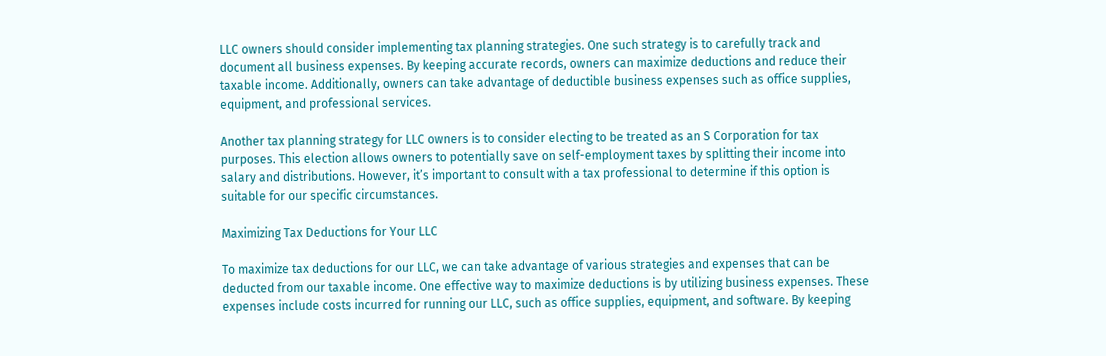LLC owners should consider implementing tax planning strategies. One such strategy is to carefully track and document all business expenses. By keeping accurate records, owners can maximize deductions and reduce their taxable income. Additionally, owners can take advantage of deductible business expenses such as office supplies, equipment, and professional services.

Another tax planning strategy for LLC owners is to consider electing to be treated as an S Corporation for tax purposes. This election allows owners to potentially save on self-employment taxes by splitting their income into salary and distributions. However, it’s important to consult with a tax professional to determine if this option is suitable for our specific circumstances.

Maximizing Tax Deductions for Your LLC

To maximize tax deductions for our LLC, we can take advantage of various strategies and expenses that can be deducted from our taxable income. One effective way to maximize deductions is by utilizing business expenses. These expenses include costs incurred for running our LLC, such as office supplies, equipment, and software. By keeping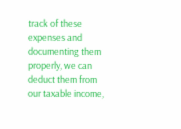track of these expenses and documenting them properly, we can deduct them from our taxable income,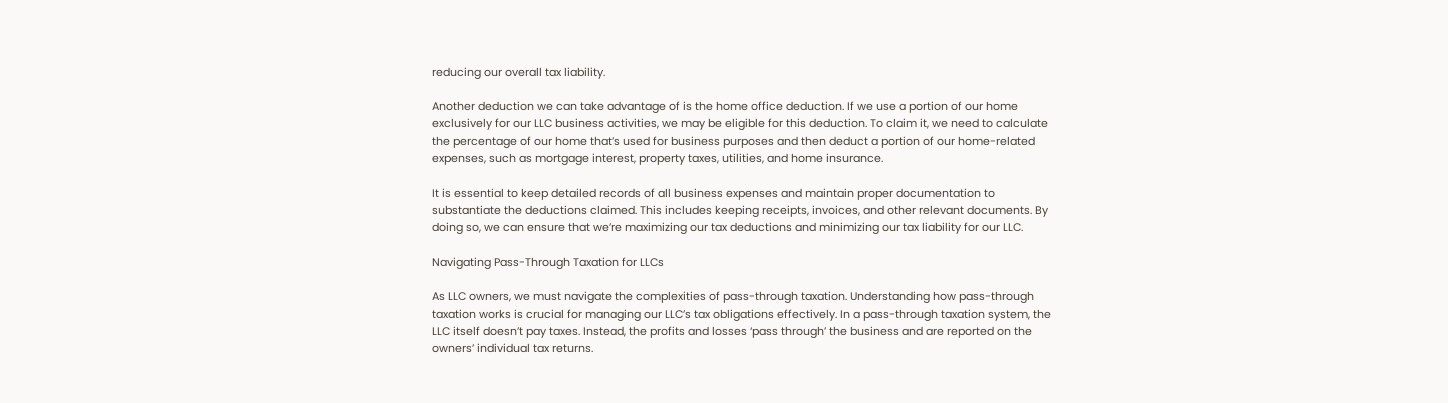reducing our overall tax liability.

Another deduction we can take advantage of is the home office deduction. If we use a portion of our home exclusively for our LLC business activities, we may be eligible for this deduction. To claim it, we need to calculate the percentage of our home that’s used for business purposes and then deduct a portion of our home-related expenses, such as mortgage interest, property taxes, utilities, and home insurance.

It is essential to keep detailed records of all business expenses and maintain proper documentation to substantiate the deductions claimed. This includes keeping receipts, invoices, and other relevant documents. By doing so, we can ensure that we’re maximizing our tax deductions and minimizing our tax liability for our LLC.

Navigating Pass-Through Taxation for LLCs

As LLC owners, we must navigate the complexities of pass-through taxation. Understanding how pass-through taxation works is crucial for managing our LLC’s tax obligations effectively. In a pass-through taxation system, the LLC itself doesn’t pay taxes. Instead, the profits and losses ‘pass through’ the business and are reported on the owners’ individual tax returns.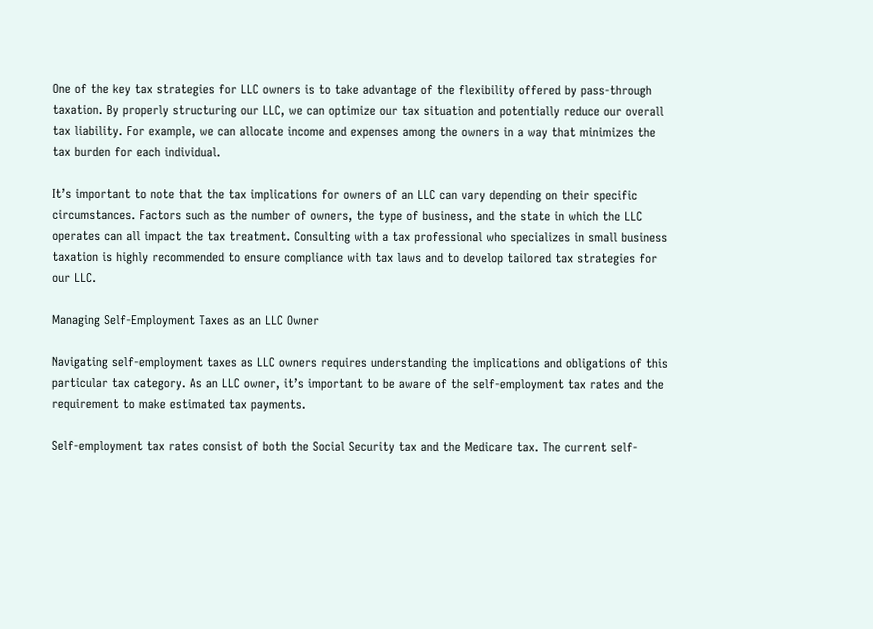One of the key tax strategies for LLC owners is to take advantage of the flexibility offered by pass-through taxation. By properly structuring our LLC, we can optimize our tax situation and potentially reduce our overall tax liability. For example, we can allocate income and expenses among the owners in a way that minimizes the tax burden for each individual.

It’s important to note that the tax implications for owners of an LLC can vary depending on their specific circumstances. Factors such as the number of owners, the type of business, and the state in which the LLC operates can all impact the tax treatment. Consulting with a tax professional who specializes in small business taxation is highly recommended to ensure compliance with tax laws and to develop tailored tax strategies for our LLC.

Managing Self-Employment Taxes as an LLC Owner

Navigating self-employment taxes as LLC owners requires understanding the implications and obligations of this particular tax category. As an LLC owner, it’s important to be aware of the self-employment tax rates and the requirement to make estimated tax payments.

Self-employment tax rates consist of both the Social Security tax and the Medicare tax. The current self-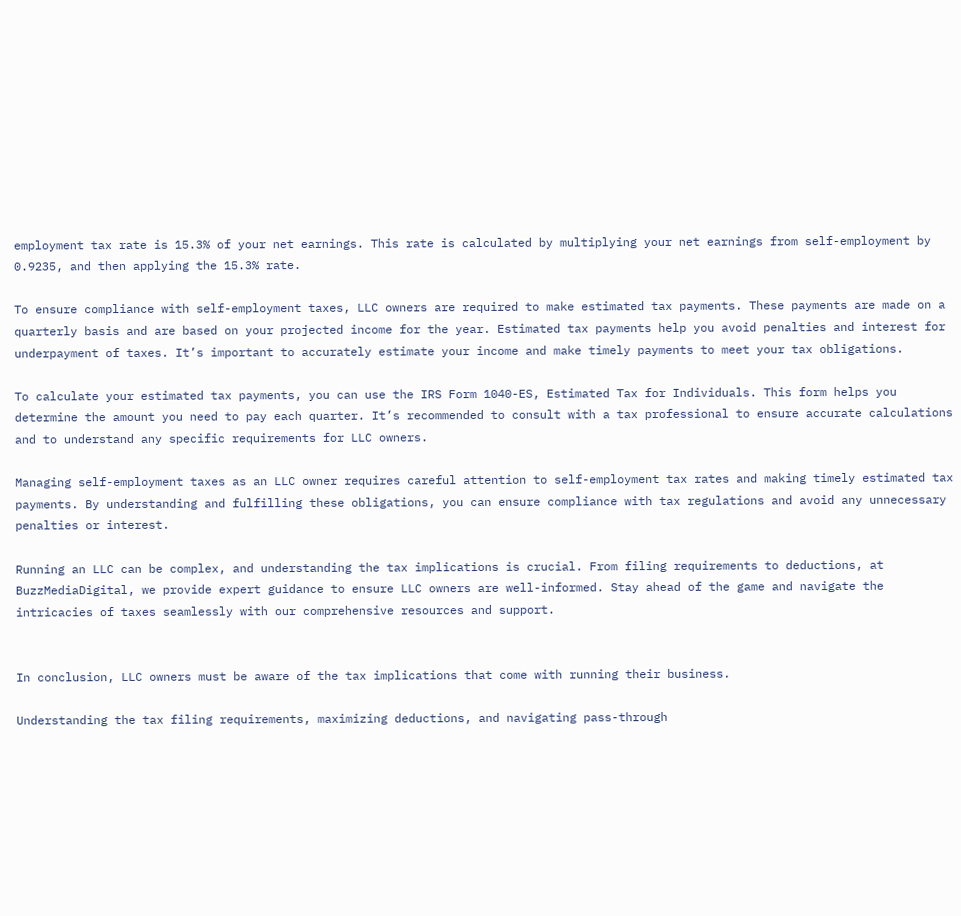employment tax rate is 15.3% of your net earnings. This rate is calculated by multiplying your net earnings from self-employment by 0.9235, and then applying the 15.3% rate.

To ensure compliance with self-employment taxes, LLC owners are required to make estimated tax payments. These payments are made on a quarterly basis and are based on your projected income for the year. Estimated tax payments help you avoid penalties and interest for underpayment of taxes. It’s important to accurately estimate your income and make timely payments to meet your tax obligations.

To calculate your estimated tax payments, you can use the IRS Form 1040-ES, Estimated Tax for Individuals. This form helps you determine the amount you need to pay each quarter. It’s recommended to consult with a tax professional to ensure accurate calculations and to understand any specific requirements for LLC owners.

Managing self-employment taxes as an LLC owner requires careful attention to self-employment tax rates and making timely estimated tax payments. By understanding and fulfilling these obligations, you can ensure compliance with tax regulations and avoid any unnecessary penalties or interest.

Running an LLC can be complex, and understanding the tax implications is crucial. From filing requirements to deductions, at BuzzMediaDigital, we provide expert guidance to ensure LLC owners are well-informed. Stay ahead of the game and navigate the intricacies of taxes seamlessly with our comprehensive resources and support.


In conclusion, LLC owners must be aware of the tax implications that come with running their business.

Understanding the tax filing requirements, maximizing deductions, and navigating pass-through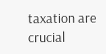taxation are crucial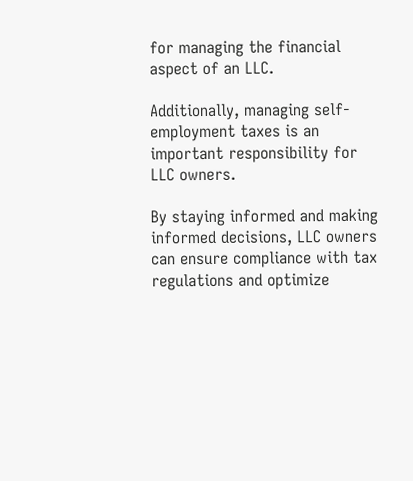for managing the financial aspect of an LLC.

Additionally, managing self-employment taxes is an important responsibility for LLC owners.

By staying informed and making informed decisions, LLC owners can ensure compliance with tax regulations and optimize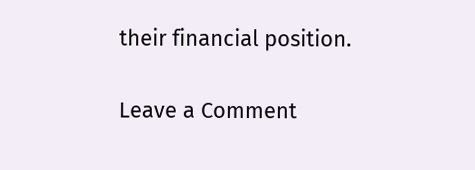their financial position.

Leave a Comment